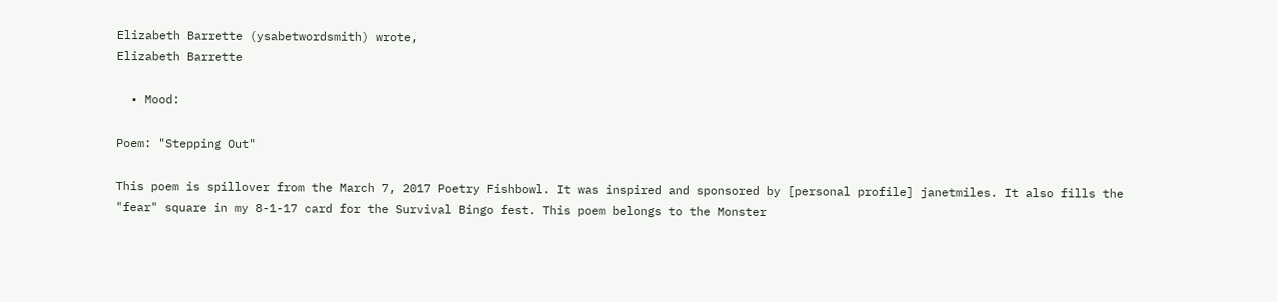Elizabeth Barrette (ysabetwordsmith) wrote,
Elizabeth Barrette

  • Mood:

Poem: "Stepping Out"

This poem is spillover from the March 7, 2017 Poetry Fishbowl. It was inspired and sponsored by [personal profile] janetmiles. It also fills the "fear" square in my 8-1-17 card for the Survival Bingo fest. This poem belongs to the Monster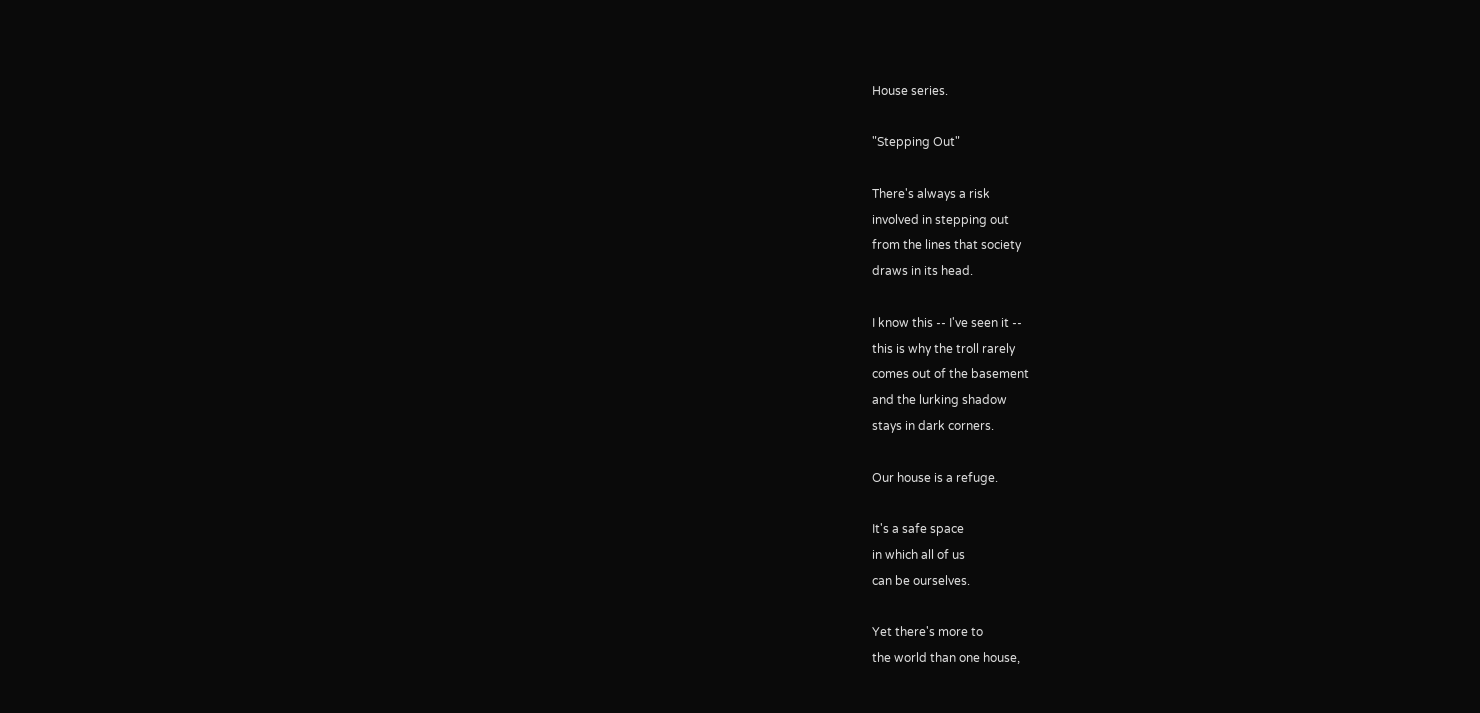House series.

"Stepping Out"

There's always a risk
involved in stepping out
from the lines that society
draws in its head.

I know this -- I've seen it --
this is why the troll rarely
comes out of the basement
and the lurking shadow
stays in dark corners.

Our house is a refuge.

It's a safe space
in which all of us
can be ourselves.

Yet there's more to
the world than one house,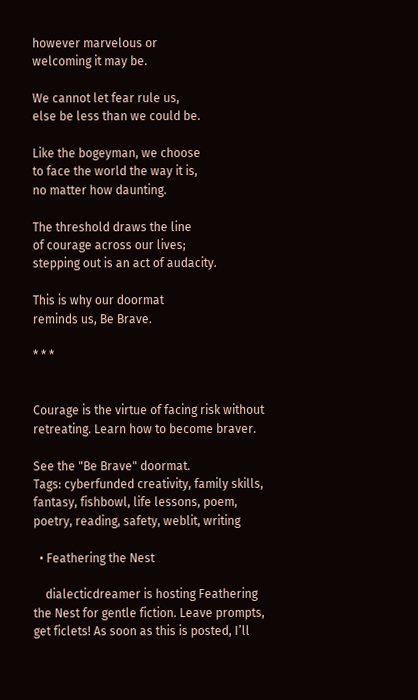however marvelous or
welcoming it may be.

We cannot let fear rule us,
else be less than we could be.

Like the bogeyman, we choose
to face the world the way it is,
no matter how daunting.

The threshold draws the line
of courage across our lives;
stepping out is an act of audacity.

This is why our doormat
reminds us, Be Brave.

* * *


Courage is the virtue of facing risk without retreating. Learn how to become braver.

See the "Be Brave" doormat.
Tags: cyberfunded creativity, family skills, fantasy, fishbowl, life lessons, poem, poetry, reading, safety, weblit, writing

  • Feathering the Nest

    dialecticdreamer is hosting Feathering the Nest for gentle fiction. Leave prompts, get ficlets! As soon as this is posted, I’ll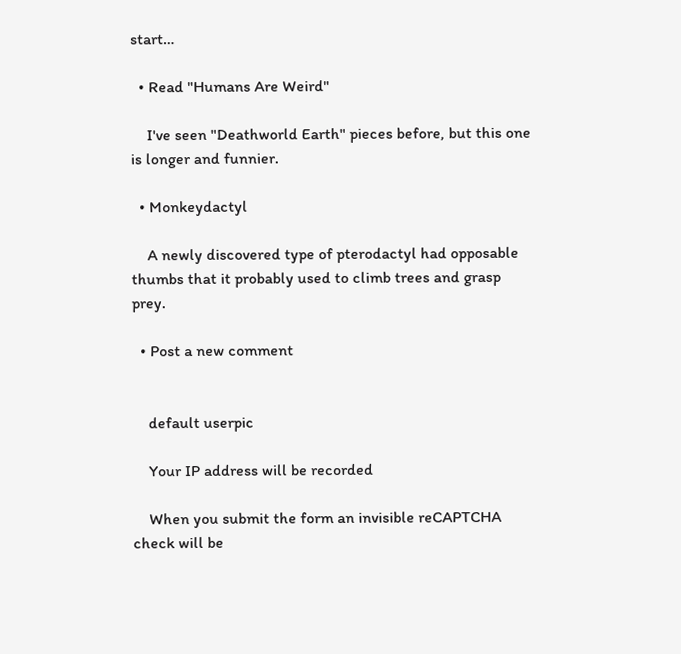start…

  • Read "Humans Are Weird"

    I've seen "Deathworld Earth" pieces before, but this one is longer and funnier.

  • Monkeydactyl

    A newly discovered type of pterodactyl had opposable thumbs that it probably used to climb trees and grasp prey.

  • Post a new comment


    default userpic

    Your IP address will be recorded

    When you submit the form an invisible reCAPTCHA check will be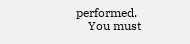performed.
    You must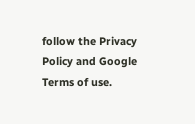follow the Privacy Policy and Google Terms of use.